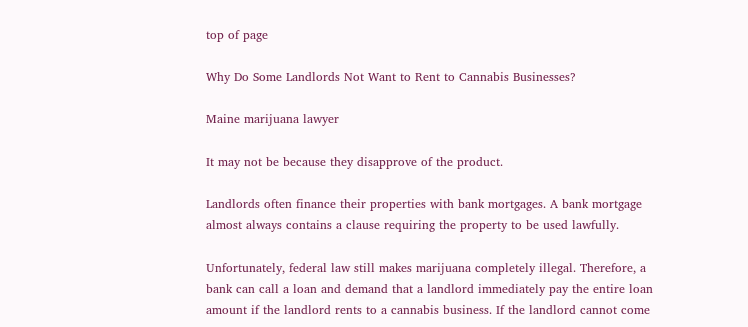top of page

Why Do Some Landlords Not Want to Rent to Cannabis Businesses?

Maine marijuana lawyer

It may not be because they disapprove of the product.

Landlords often finance their properties with bank mortgages. A bank mortgage almost always contains a clause requiring the property to be used lawfully.

Unfortunately, federal law still makes marijuana completely illegal. Therefore, a bank can call a loan and demand that a landlord immediately pay the entire loan amount if the landlord rents to a cannabis business. If the landlord cannot come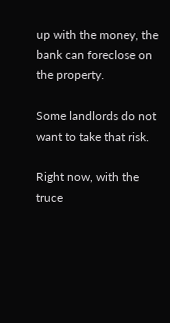up with the money, the bank can foreclose on the property.

Some landlords do not want to take that risk.

Right now, with the truce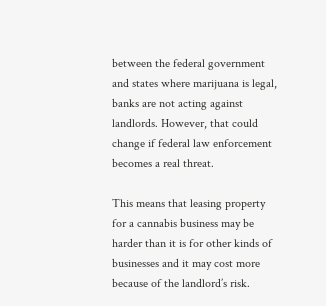between the federal government and states where marijuana is legal, banks are not acting against landlords. However, that could change if federal law enforcement becomes a real threat.

This means that leasing property for a cannabis business may be harder than it is for other kinds of businesses and it may cost more because of the landlord’s risk.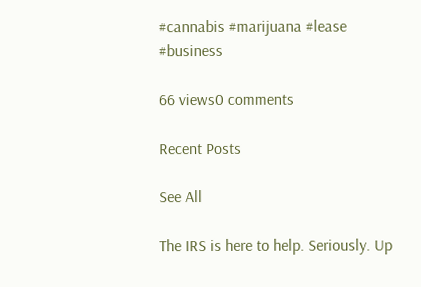#cannabis #marijuana #lease #business

66 views0 comments

Recent Posts

See All

The IRS is here to help. Seriously. Up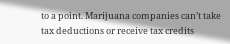to a point. Marijuana companies can’t take tax deductions or receive tax credits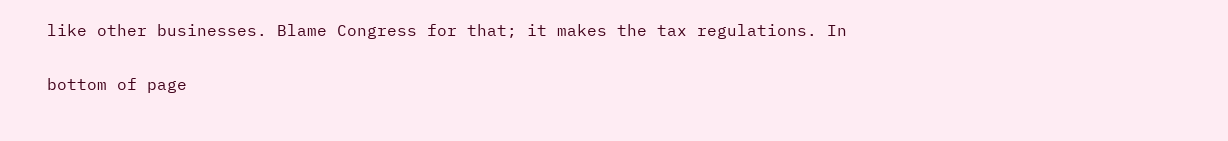like other businesses. Blame Congress for that; it makes the tax regulations. In

bottom of page